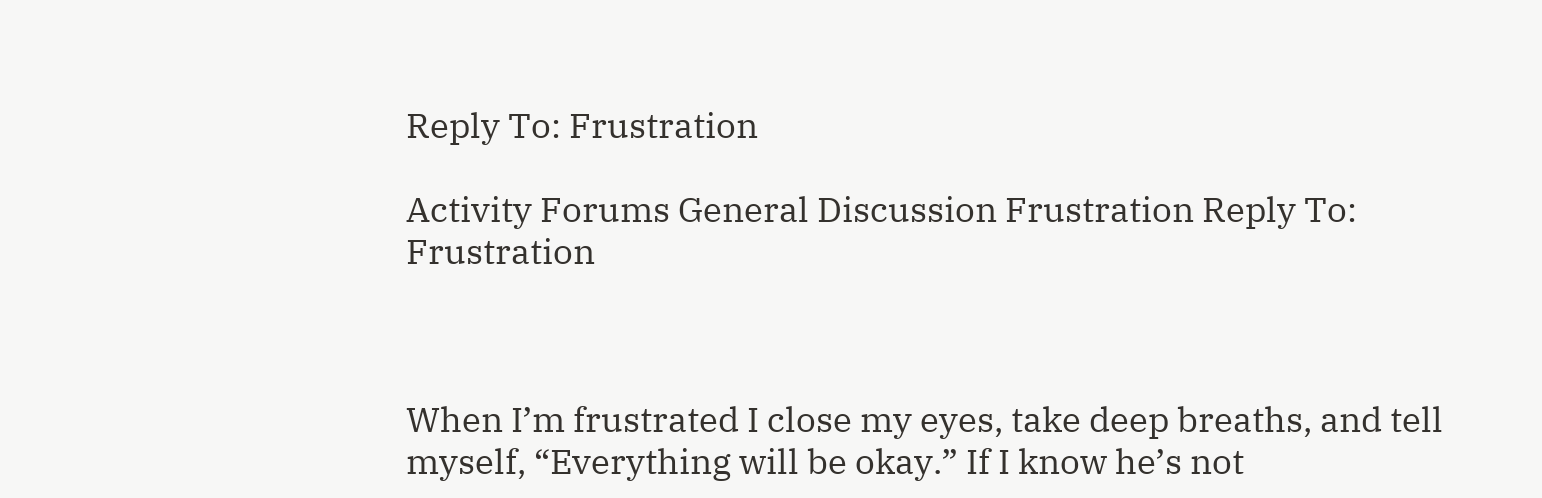Reply To: Frustration

Activity Forums General Discussion Frustration Reply To: Frustration



When I’m frustrated I close my eyes, take deep breaths, and tell myself, “Everything will be okay.” If I know he’s not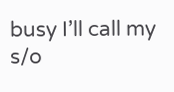busy I’ll call my s/o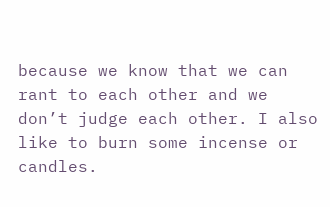because we know that we can rant to each other and we don’t judge each other. I also like to burn some incense or candles.